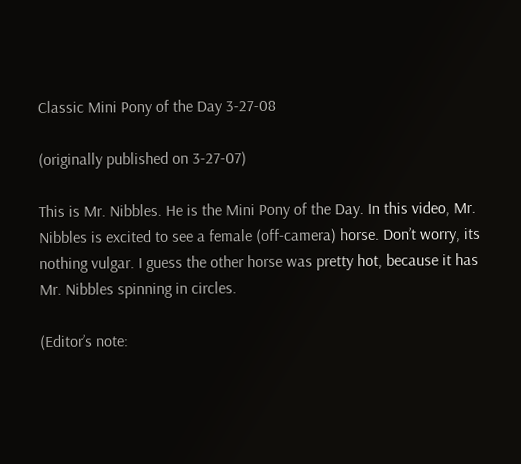Classic Mini Pony of the Day 3-27-08

(originally published on 3-27-07)

This is Mr. Nibbles. He is the Mini Pony of the Day. In this video, Mr. Nibbles is excited to see a female (off-camera) horse. Don’t worry, its nothing vulgar. I guess the other horse was pretty hot, because it has Mr. Nibbles spinning in circles.

(Editor’s note: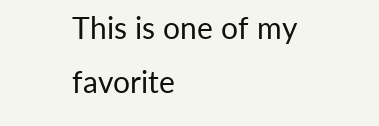This is one of my favorite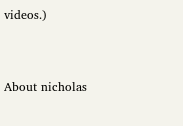videos.)


About nicholas